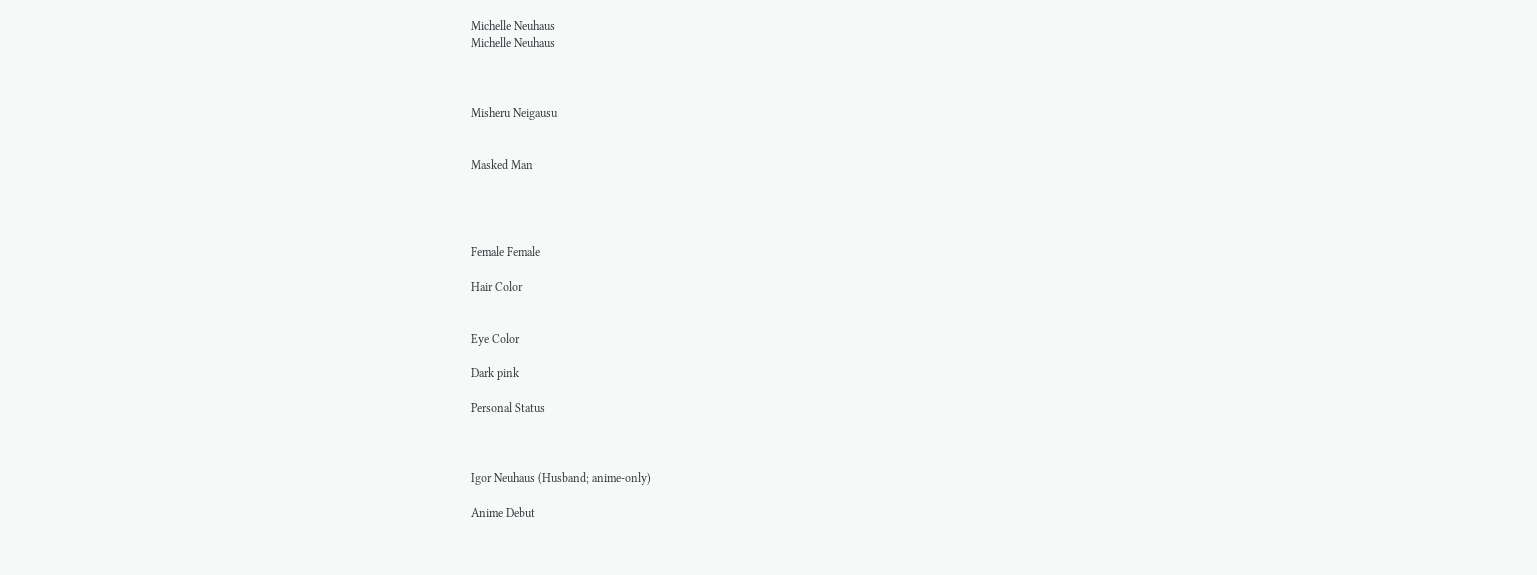Michelle Neuhaus
Michelle Neuhaus



Misheru Neigausu


Masked Man




Female Female

Hair Color


Eye Color

Dark pink

Personal Status



Igor Neuhaus (Husband; anime-only)

Anime Debut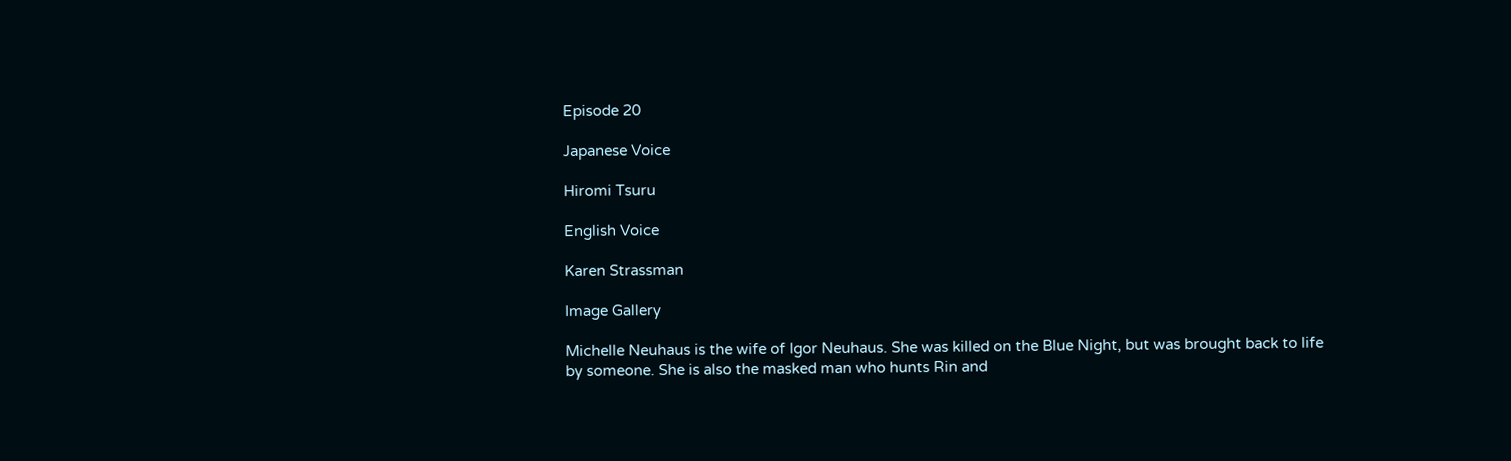Episode 20

Japanese Voice

Hiromi Tsuru

English Voice

Karen Strassman

Image Gallery

Michelle Neuhaus is the wife of Igor Neuhaus. She was killed on the Blue Night, but was brought back to life by someone. She is also the masked man who hunts Rin and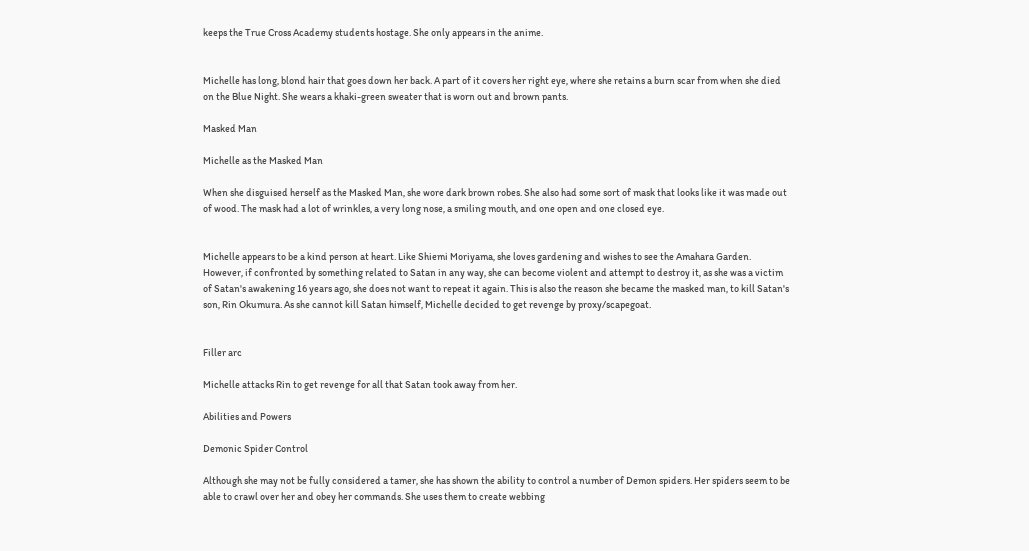keeps the True Cross Academy students hostage. She only appears in the anime.


Michelle has long, blond hair that goes down her back. A part of it covers her right eye, where she retains a burn scar from when she died on the Blue Night. She wears a khaki-green sweater that is worn out and brown pants.

Masked Man

Michelle as the Masked Man

When she disguised herself as the Masked Man, she wore dark brown robes. She also had some sort of mask that looks like it was made out of wood. The mask had a lot of wrinkles, a very long nose, a smiling mouth, and one open and one closed eye.


Michelle appears to be a kind person at heart. Like Shiemi Moriyama, she loves gardening and wishes to see the Amahara Garden. However, if confronted by something related to Satan in any way, she can become violent and attempt to destroy it, as she was a victim of Satan's awakening 16 years ago, she does not want to repeat it again. This is also the reason she became the masked man, to kill Satan's son, Rin Okumura. As she cannot kill Satan himself, Michelle decided to get revenge by proxy/scapegoat.


Filler arc

Michelle attacks Rin to get revenge for all that Satan took away from her.

Abilities and Powers

Demonic Spider Control

Although she may not be fully considered a tamer, she has shown the ability to control a number of Demon spiders. Her spiders seem to be able to crawl over her and obey her commands. She uses them to create webbing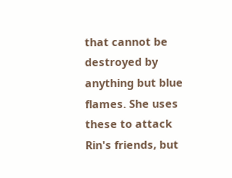that cannot be destroyed by anything but blue flames. She uses these to attack Rin's friends, but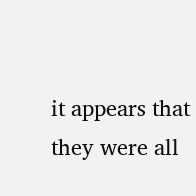it appears that they were all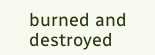burned and destroyed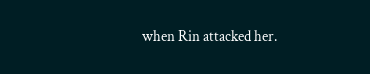when Rin attacked her.